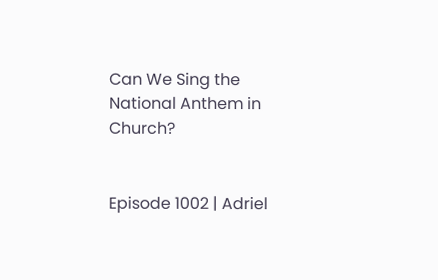Can We Sing the National Anthem in Church?


Episode 1002 | Adriel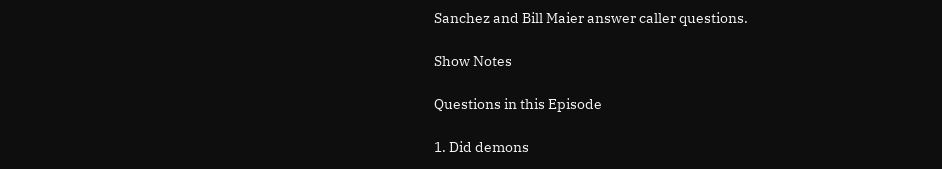Sanchez and Bill Maier answer caller questions.

Show Notes

Questions in this Episode

1. Did demons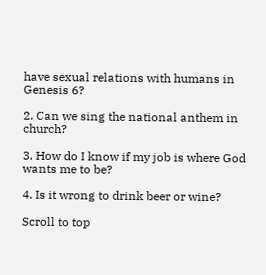have sexual relations with humans in Genesis 6?

2. Can we sing the national anthem in church?

3. How do I know if my job is where God wants me to be?

4. Is it wrong to drink beer or wine?

Scroll to top